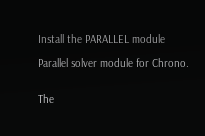Install the PARALLEL module

Parallel solver module for Chrono.


The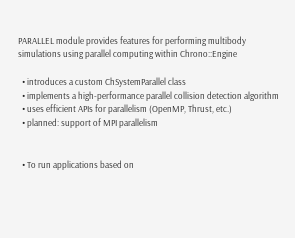PARALLEL module provides features for performing multibody simulations using parallel computing within Chrono::Engine

  • introduces a custom ChSystemParallel class
  • implements a high-performance parallel collision detection algorithm
  • uses efficient APIs for parallelism (OpenMP, Thrust, etc.)
  • planned: support of MPI parallelism


  • To run applications based on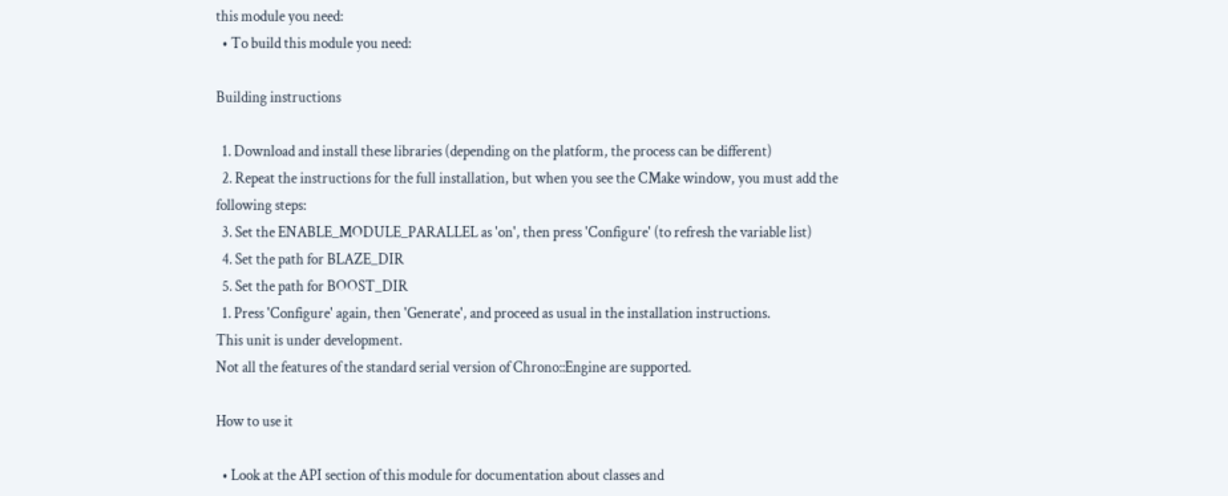this module you need:
  • To build this module you need:

Building instructions

  1. Download and install these libraries (depending on the platform, the process can be different)
  2. Repeat the instructions for the full installation, but when you see the CMake window, you must add the following steps:
  3. Set the ENABLE_MODULE_PARALLEL as 'on', then press 'Configure' (to refresh the variable list)
  4. Set the path for BLAZE_DIR
  5. Set the path for BOOST_DIR
  1. Press 'Configure' again, then 'Generate', and proceed as usual in the installation instructions.
This unit is under development.
Not all the features of the standard serial version of Chrono::Engine are supported.

How to use it

  • Look at the API section of this module for documentation about classes and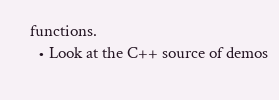functions.
  • Look at the C++ source of demos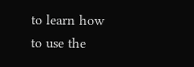to learn how to use the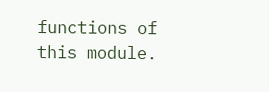functions of this module.